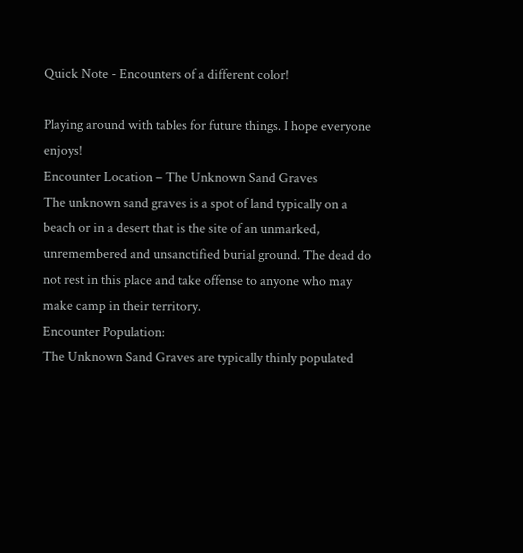Quick Note - Encounters of a different color!

Playing around with tables for future things. I hope everyone enjoys!
Encounter Location – The Unknown Sand Graves
The unknown sand graves is a spot of land typically on a beach or in a desert that is the site of an unmarked, unremembered and unsanctified burial ground. The dead do not rest in this place and take offense to anyone who may make camp in their territory.
Encounter Population:
The Unknown Sand Graves are typically thinly populated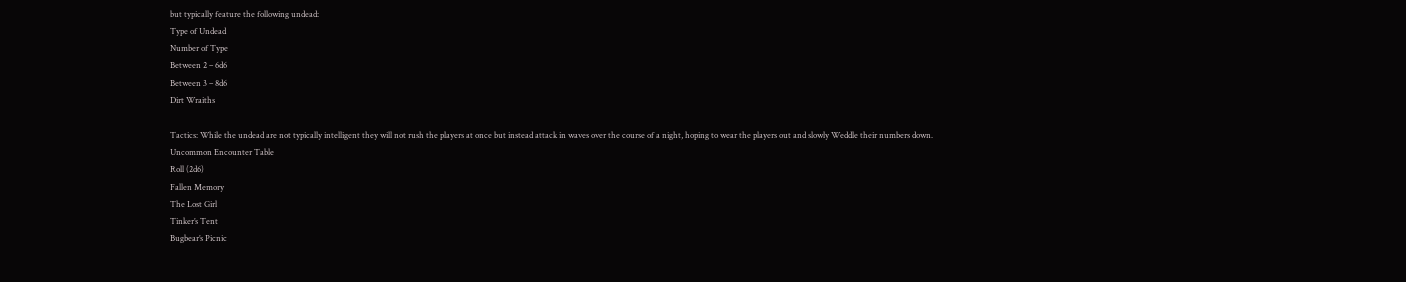but typically feature the following undead:
Type of Undead
Number of Type
Between 2 – 6d6
Between 3 – 8d6
Dirt Wraiths

Tactics: While the undead are not typically intelligent they will not rush the players at once but instead attack in waves over the course of a night, hoping to wear the players out and slowly Weddle their numbers down.
Uncommon Encounter Table
Roll (2d6)
Fallen Memory
The Lost Girl
Tinker’s Tent
Bugbear’s Picnic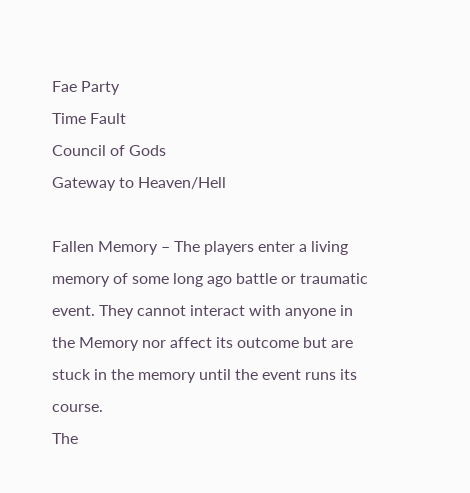Fae Party
Time Fault
Council of Gods
Gateway to Heaven/Hell

Fallen Memory – The players enter a living memory of some long ago battle or traumatic event. They cannot interact with anyone in the Memory nor affect its outcome but are stuck in the memory until the event runs its course.
The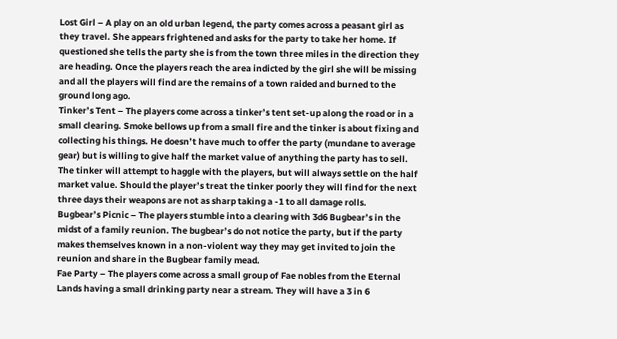Lost Girl – A play on an old urban legend, the party comes across a peasant girl as they travel. She appears frightened and asks for the party to take her home. If questioned she tells the party she is from the town three miles in the direction they are heading. Once the players reach the area indicted by the girl she will be missing and all the players will find are the remains of a town raided and burned to the ground long ago.
Tinker’s Tent – The players come across a tinker’s tent set-up along the road or in a small clearing. Smoke bellows up from a small fire and the tinker is about fixing and collecting his things. He doesn’t have much to offer the party (mundane to average gear) but is willing to give half the market value of anything the party has to sell. The tinker will attempt to haggle with the players, but will always settle on the half market value. Should the player’s treat the tinker poorly they will find for the next three days their weapons are not as sharp taking a -1 to all damage rolls.
Bugbear’s Picnic – The players stumble into a clearing with 3d6 Bugbear’s in the midst of a family reunion. The bugbear’s do not notice the party, but if the party makes themselves known in a non-violent way they may get invited to join the reunion and share in the Bugbear family mead.
Fae Party – The players come across a small group of Fae nobles from the Eternal Lands having a small drinking party near a stream. They will have a 3 in 6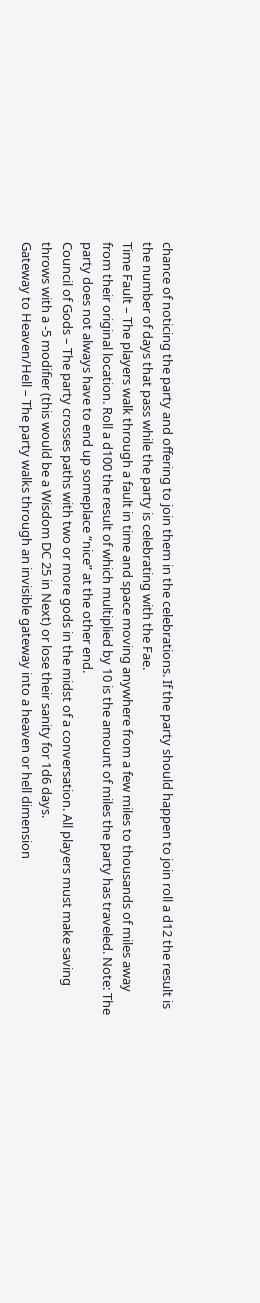chance of noticing the party and offering to join them in the celebrations. If the party should happen to join roll a d12 the result is the number of days that pass while the party is celebrating with the Fae.
Time Fault – The players walk through a fault in time and space moving anywhere from a few miles to thousands of miles away from their original location. Roll a d100 the result of which multiplied by 10 is the amount of miles the party has traveled. Note: The party does not always have to end up someplace “nice” at the other end.
Council of Gods – The party crosses paths with two or more gods in the midst of a conversation. All players must make saving throws with a -5 modifier (this would be a Wisdom DC 25 in Next) or lose their sanity for 1d6 days.
Gateway to Heaven/Hell – The party walks through an invisible gateway into a heaven or hell dimension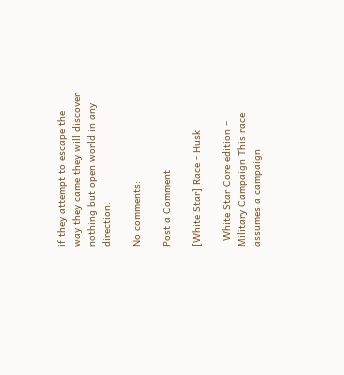if they attempt to escape the way they came they will discover nothing but open world in any direction.

No comments:

Post a Comment

[White Star] Race - Husk

  White Star Core edition – Military Campaign This race assumes a campaign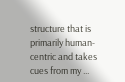structure that is primarily human-centric and takes cues from my ...